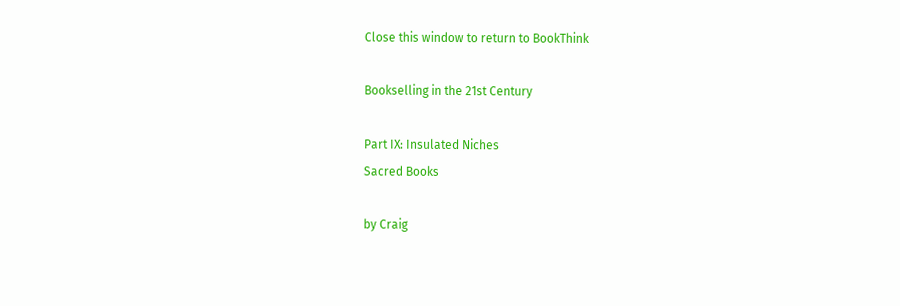Close this window to return to BookThink

Bookselling in the 21st Century

Part IX: Insulated Niches
Sacred Books

by Craig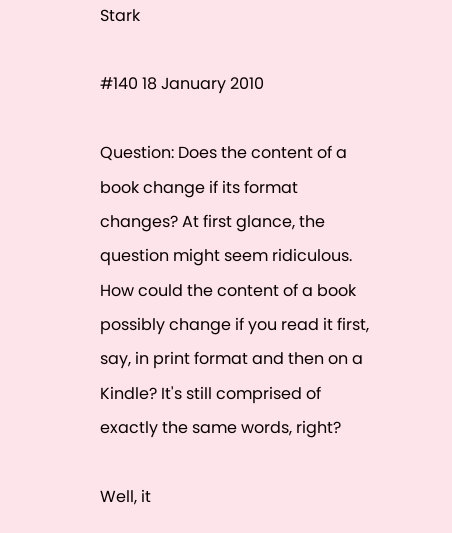Stark

#140 18 January 2010

Question: Does the content of a book change if its format changes? At first glance, the question might seem ridiculous. How could the content of a book possibly change if you read it first, say, in print format and then on a Kindle? It's still comprised of exactly the same words, right?

Well, it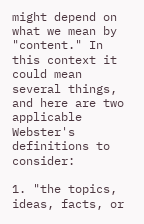might depend on what we mean by "content." In this context it could mean several things, and here are two applicable Webster's definitions to consider:

1. "the topics, ideas, facts, or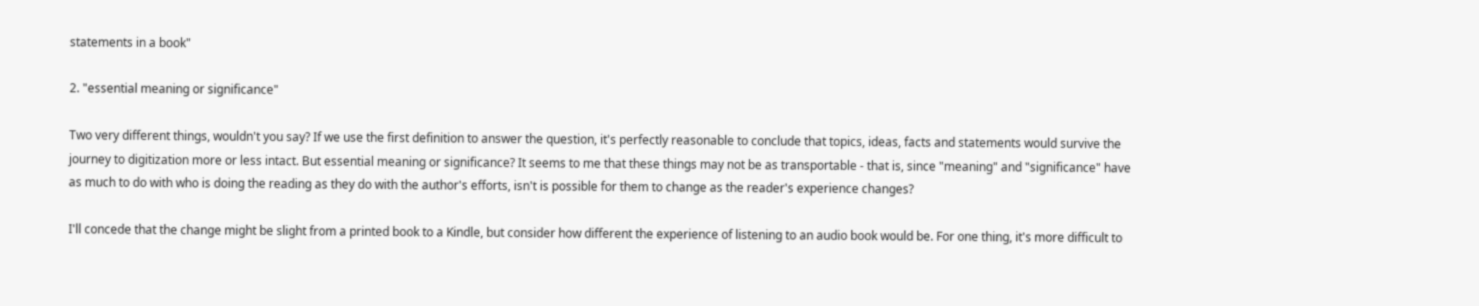statements in a book"

2. "essential meaning or significance"

Two very different things, wouldn't you say? If we use the first definition to answer the question, it's perfectly reasonable to conclude that topics, ideas, facts and statements would survive the journey to digitization more or less intact. But essential meaning or significance? It seems to me that these things may not be as transportable - that is, since "meaning" and "significance" have as much to do with who is doing the reading as they do with the author's efforts, isn't is possible for them to change as the reader's experience changes?

I'll concede that the change might be slight from a printed book to a Kindle, but consider how different the experience of listening to an audio book would be. For one thing, it's more difficult to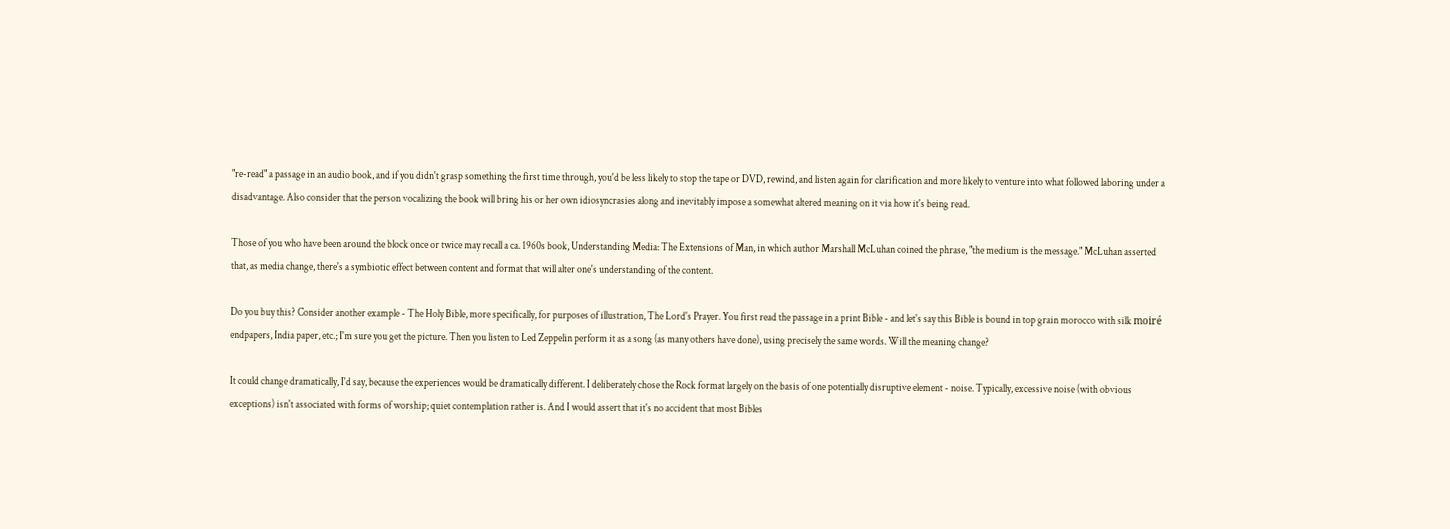"re-read" a passage in an audio book, and if you didn't grasp something the first time through, you'd be less likely to stop the tape or DVD, rewind, and listen again for clarification and more likely to venture into what followed laboring under a disadvantage. Also consider that the person vocalizing the book will bring his or her own idiosyncrasies along and inevitably impose a somewhat altered meaning on it via how it's being read.

Those of you who have been around the block once or twice may recall a ca. 1960s book, Understanding Media: The Extensions of Man, in which author Marshall McLuhan coined the phrase, "the medium is the message." McLuhan asserted that, as media change, there's a symbiotic effect between content and format that will alter one's understanding of the content.

Do you buy this? Consider another example - The Holy Bible, more specifically, for purposes of illustration, The Lord's Prayer. You first read the passage in a print Bible - and let's say this Bible is bound in top grain morocco with silk moiré endpapers, India paper, etc.; I'm sure you get the picture. Then you listen to Led Zeppelin perform it as a song (as many others have done), using precisely the same words. Will the meaning change?

It could change dramatically, I'd say, because the experiences would be dramatically different. I deliberately chose the Rock format largely on the basis of one potentially disruptive element - noise. Typically, excessive noise (with obvious exceptions) isn't associated with forms of worship; quiet contemplation rather is. And I would assert that it's no accident that most Bibles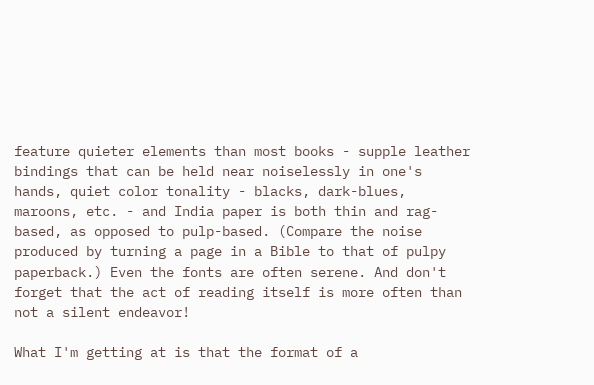feature quieter elements than most books - supple leather bindings that can be held near noiselessly in one's hands, quiet color tonality - blacks, dark-blues, maroons, etc. - and India paper is both thin and rag-based, as opposed to pulp-based. (Compare the noise produced by turning a page in a Bible to that of pulpy paperback.) Even the fonts are often serene. And don't forget that the act of reading itself is more often than not a silent endeavor!

What I'm getting at is that the format of a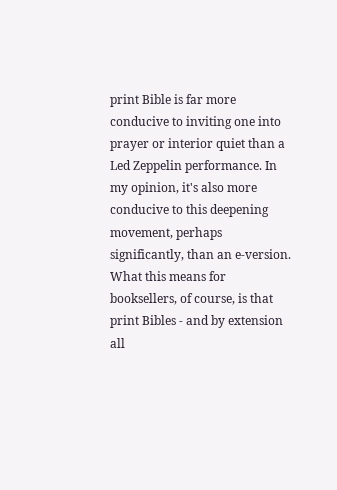print Bible is far more conducive to inviting one into prayer or interior quiet than a Led Zeppelin performance. In my opinion, it's also more conducive to this deepening movement, perhaps significantly, than an e-version. What this means for booksellers, of course, is that print Bibles - and by extension all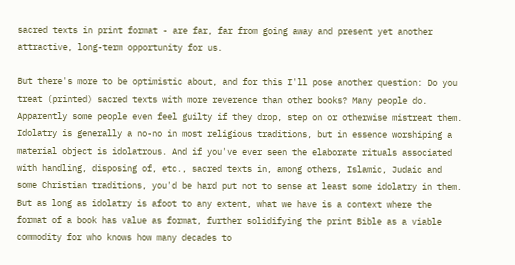sacred texts in print format - are far, far from going away and present yet another attractive, long-term opportunity for us.

But there's more to be optimistic about, and for this I'll pose another question: Do you treat (printed) sacred texts with more reverence than other books? Many people do. Apparently some people even feel guilty if they drop, step on or otherwise mistreat them. Idolatry is generally a no-no in most religious traditions, but in essence worshiping a material object is idolatrous. And if you've ever seen the elaborate rituals associated with handling, disposing of, etc., sacred texts in, among others, Islamic, Judaic and some Christian traditions, you'd be hard put not to sense at least some idolatry in them. But as long as idolatry is afoot to any extent, what we have is a context where the format of a book has value as format, further solidifying the print Bible as a viable commodity for who knows how many decades to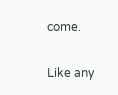come.

Like any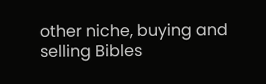other niche, buying and selling Bibles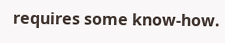requires some know-how.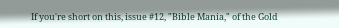If you're short on this, issue #12, "Bible Mania," of the Gold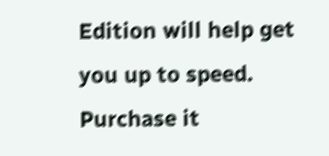Edition will help get you up to speed. Purchase it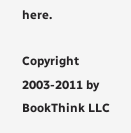here.

Copyright 2003-2011 by BookThink LLC